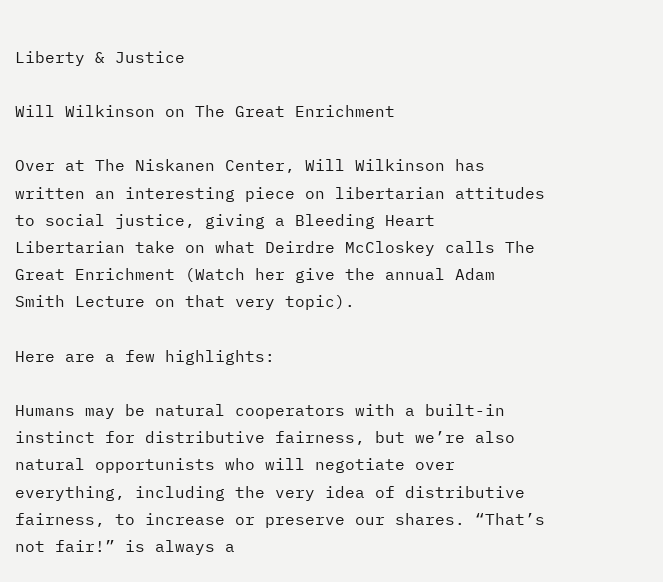Liberty & Justice

Will Wilkinson on The Great Enrichment

Over at The Niskanen Center, Will Wilkinson has written an interesting piece on libertarian attitudes to social justice, giving a Bleeding Heart Libertarian take on what Deirdre McCloskey calls The Great Enrichment (Watch her give the annual Adam Smith Lecture on that very topic).

Here are a few highlights:

Humans may be natural cooperators with a built-in instinct for distributive fairness, but we’re also natural opportunists who will negotiate over everything, including the very idea of distributive fairness, to increase or preserve our shares. “That’s not fair!” is always a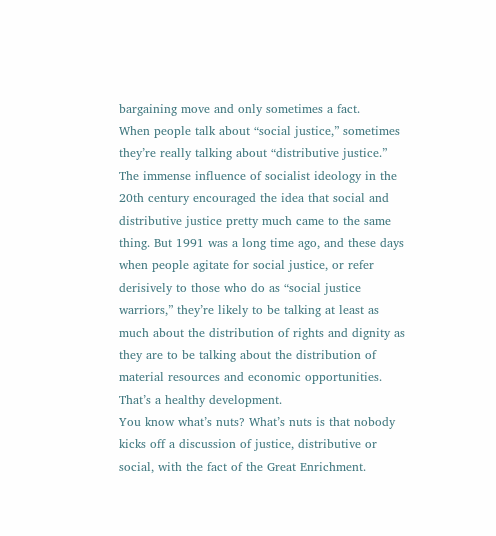bargaining move and only sometimes a fact.
When people talk about “social justice,” sometimes they’re really talking about “distributive justice.” The immense influence of socialist ideology in the 20th century encouraged the idea that social and distributive justice pretty much came to the same thing. But 1991 was a long time ago, and these days when people agitate for social justice, or refer derisively to those who do as “social justice warriors,” they’re likely to be talking at least as much about the distribution of rights and dignity as they are to be talking about the distribution of material resources and economic opportunities. That’s a healthy development.
You know what’s nuts? What’s nuts is that nobody kicks off a discussion of justice, distributive or social, with the fact of the Great Enrichment.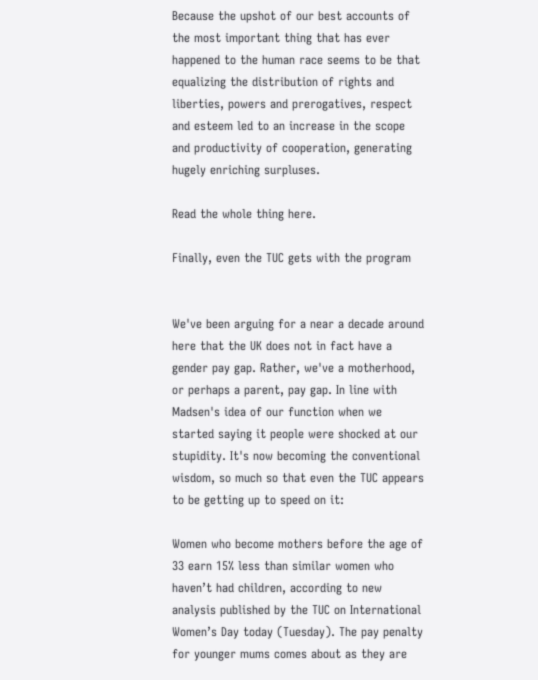Because the upshot of our best accounts of the most important thing that has ever happened to the human race seems to be that equalizing the distribution of rights and liberties, powers and prerogatives, respect and esteem led to an increase in the scope and productivity of cooperation, generating hugely enriching surpluses.

Read the whole thing here.

Finally, even the TUC gets with the program


We've been arguing for a near a decade around here that the UK does not in fact have a gender pay gap. Rather, we've a motherhood, or perhaps a parent, pay gap. In line with Madsen's idea of our function when we started saying it people were shocked at our stupidity. It's now becoming the conventional wisdom, so much so that even the TUC appears to be getting up to speed on it:

Women who become mothers before the age of 33 earn 15% less than similar women who haven’t had children, according to new analysis published by the TUC on International Women’s Day today (Tuesday). The pay penalty for younger mums comes about as they are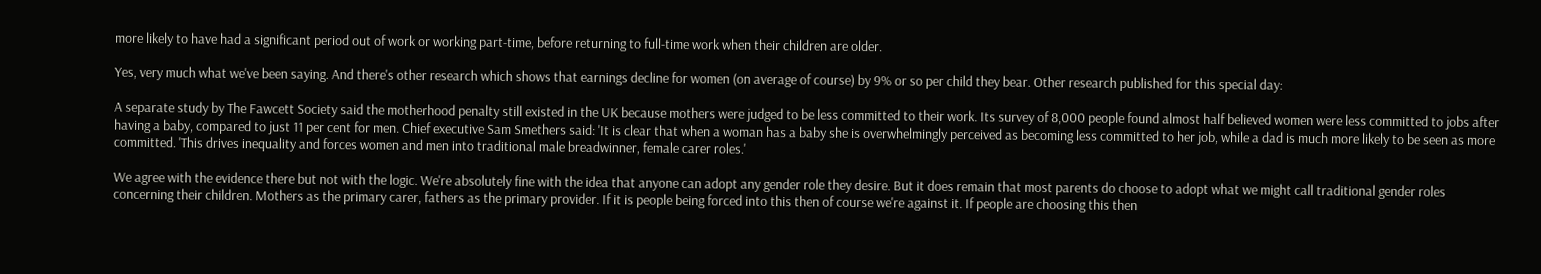more likely to have had a significant period out of work or working part-time, before returning to full-time work when their children are older.

Yes, very much what we've been saying. And there's other research which shows that earnings decline for women (on average of course) by 9% or so per child they bear. Other research published for this special day:

A separate study by The Fawcett Society said the motherhood penalty still existed in the UK because mothers were judged to be less committed to their work. Its survey of 8,000 people found almost half believed women were less committed to jobs after having a baby, compared to just 11 per cent for men. Chief executive Sam Smethers said: 'It is clear that when a woman has a baby she is overwhelmingly perceived as becoming less committed to her job, while a dad is much more likely to be seen as more committed. 'This drives inequality and forces women and men into traditional male breadwinner, female carer roles.'

We agree with the evidence there but not with the logic. We're absolutely fine with the idea that anyone can adopt any gender role they desire. But it does remain that most parents do choose to adopt what we might call traditional gender roles concerning their children. Mothers as the primary carer, fathers as the primary provider. If it is people being forced into this then of course we're against it. If people are choosing this then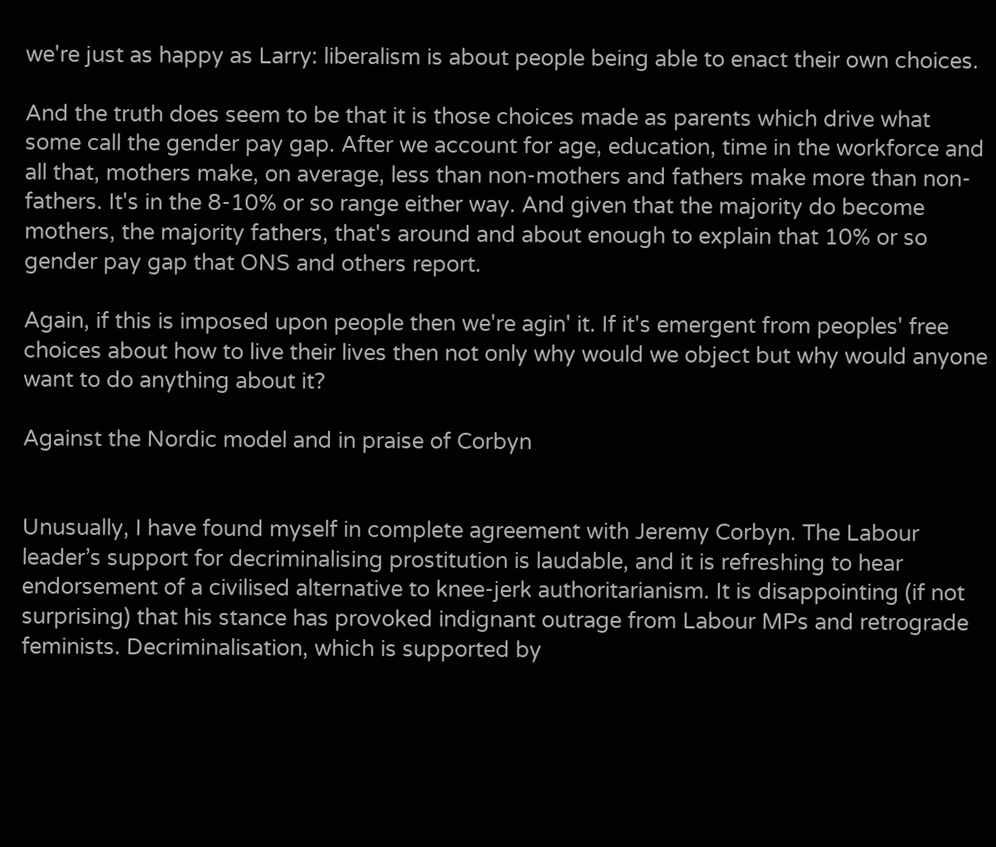we're just as happy as Larry: liberalism is about people being able to enact their own choices.

And the truth does seem to be that it is those choices made as parents which drive what some call the gender pay gap. After we account for age, education, time in the workforce and all that, mothers make, on average, less than non-mothers and fathers make more than non-fathers. It's in the 8-10% or so range either way. And given that the majority do become mothers, the majority fathers, that's around and about enough to explain that 10% or so gender pay gap that ONS and others report.

Again, if this is imposed upon people then we're agin' it. If it's emergent from peoples' free choices about how to live their lives then not only why would we object but why would anyone want to do anything about it?

Against the Nordic model and in praise of Corbyn


Unusually, I have found myself in complete agreement with Jeremy Corbyn. The Labour leader’s support for decriminalising prostitution is laudable, and it is refreshing to hear endorsement of a civilised alternative to knee-jerk authoritarianism. It is disappointing (if not surprising) that his stance has provoked indignant outrage from Labour MPs and retrograde feminists. Decriminalisation, which is supported by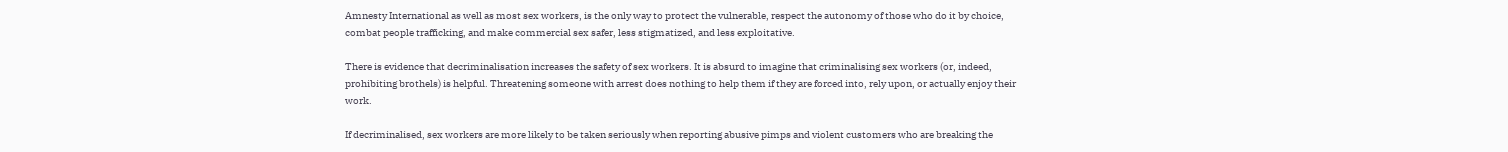Amnesty International as well as most sex workers, is the only way to protect the vulnerable, respect the autonomy of those who do it by choice, combat people trafficking, and make commercial sex safer, less stigmatized, and less exploitative.

There is evidence that decriminalisation increases the safety of sex workers. It is absurd to imagine that criminalising sex workers (or, indeed, prohibiting brothels) is helpful. Threatening someone with arrest does nothing to help them if they are forced into, rely upon, or actually enjoy their work.

If decriminalised, sex workers are more likely to be taken seriously when reporting abusive pimps and violent customers who are breaking the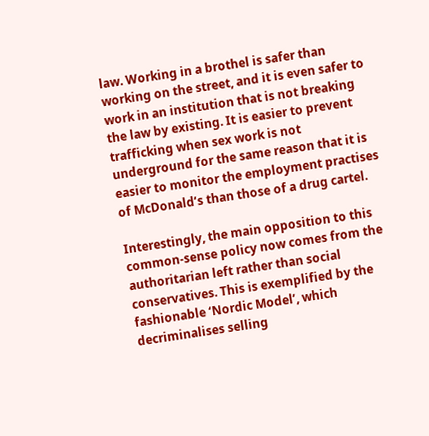law. Working in a brothel is safer than working on the street, and it is even safer to work in an institution that is not breaking the law by existing. It is easier to prevent trafficking when sex work is not underground for the same reason that it is easier to monitor the employment practises of McDonald’s than those of a drug cartel.

Interestingly, the main opposition to this common-sense policy now comes from the authoritarian left rather than social conservatives. This is exemplified by the fashionable ‘Nordic Model’, which decriminalises selling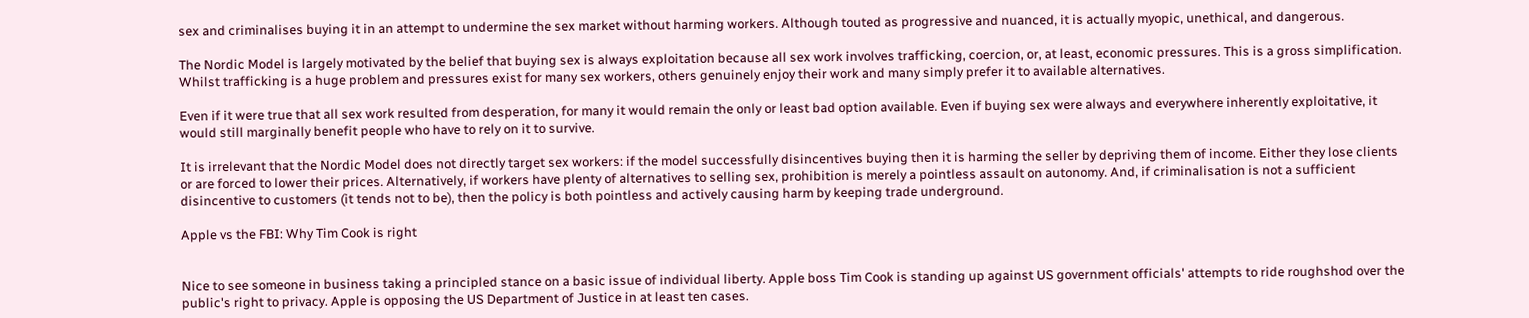sex and criminalises buying it in an attempt to undermine the sex market without harming workers. Although touted as progressive and nuanced, it is actually myopic, unethical, and dangerous.

The Nordic Model is largely motivated by the belief that buying sex is always exploitation because all sex work involves trafficking, coercion, or, at least, economic pressures. This is a gross simplification. Whilst trafficking is a huge problem and pressures exist for many sex workers, others genuinely enjoy their work and many simply prefer it to available alternatives.

Even if it were true that all sex work resulted from desperation, for many it would remain the only or least bad option available. Even if buying sex were always and everywhere inherently exploitative, it would still marginally benefit people who have to rely on it to survive.

It is irrelevant that the Nordic Model does not directly target sex workers: if the model successfully disincentives buying then it is harming the seller by depriving them of income. Either they lose clients or are forced to lower their prices. Alternatively, if workers have plenty of alternatives to selling sex, prohibition is merely a pointless assault on autonomy. And, if criminalisation is not a sufficient disincentive to customers (it tends not to be), then the policy is both pointless and actively causing harm by keeping trade underground.

Apple vs the FBI: Why Tim Cook is right


Nice to see someone in business taking a principled stance on a basic issue of individual liberty. Apple boss Tim Cook is standing up against US government officials' attempts to ride roughshod over the public's right to privacy. Apple is opposing the US Department of Justice in at least ten cases.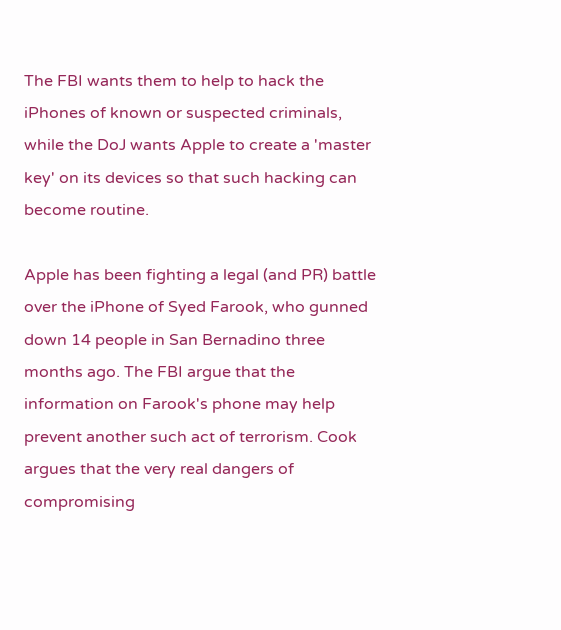The FBI wants them to help to hack the iPhones of known or suspected criminals, while the DoJ wants Apple to create a 'master key' on its devices so that such hacking can become routine.

Apple has been fighting a legal (and PR) battle over the iPhone of Syed Farook, who gunned down 14 people in San Bernadino three months ago. The FBI argue that the information on Farook's phone may help prevent another such act of terrorism. Cook argues that the very real dangers of compromising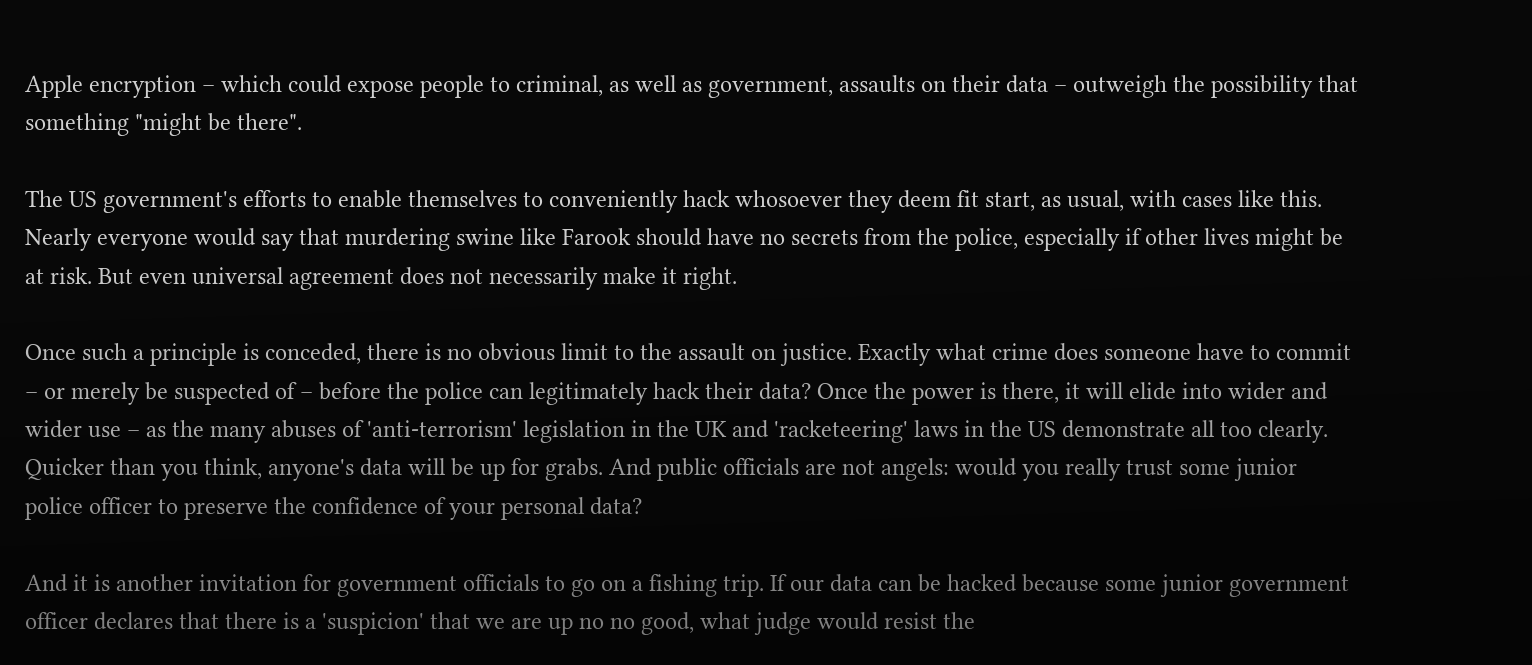Apple encryption – which could expose people to criminal, as well as government, assaults on their data – outweigh the possibility that something "might be there".

The US government's efforts to enable themselves to conveniently hack whosoever they deem fit start, as usual, with cases like this. Nearly everyone would say that murdering swine like Farook should have no secrets from the police, especially if other lives might be at risk. But even universal agreement does not necessarily make it right.

Once such a principle is conceded, there is no obvious limit to the assault on justice. Exactly what crime does someone have to commit – or merely be suspected of – before the police can legitimately hack their data? Once the power is there, it will elide into wider and wider use – as the many abuses of 'anti-terrorism' legislation in the UK and 'racketeering' laws in the US demonstrate all too clearly. Quicker than you think, anyone's data will be up for grabs. And public officials are not angels: would you really trust some junior police officer to preserve the confidence of your personal data?

And it is another invitation for government officials to go on a fishing trip. If our data can be hacked because some junior government officer declares that there is a 'suspicion' that we are up no no good, what judge would resist the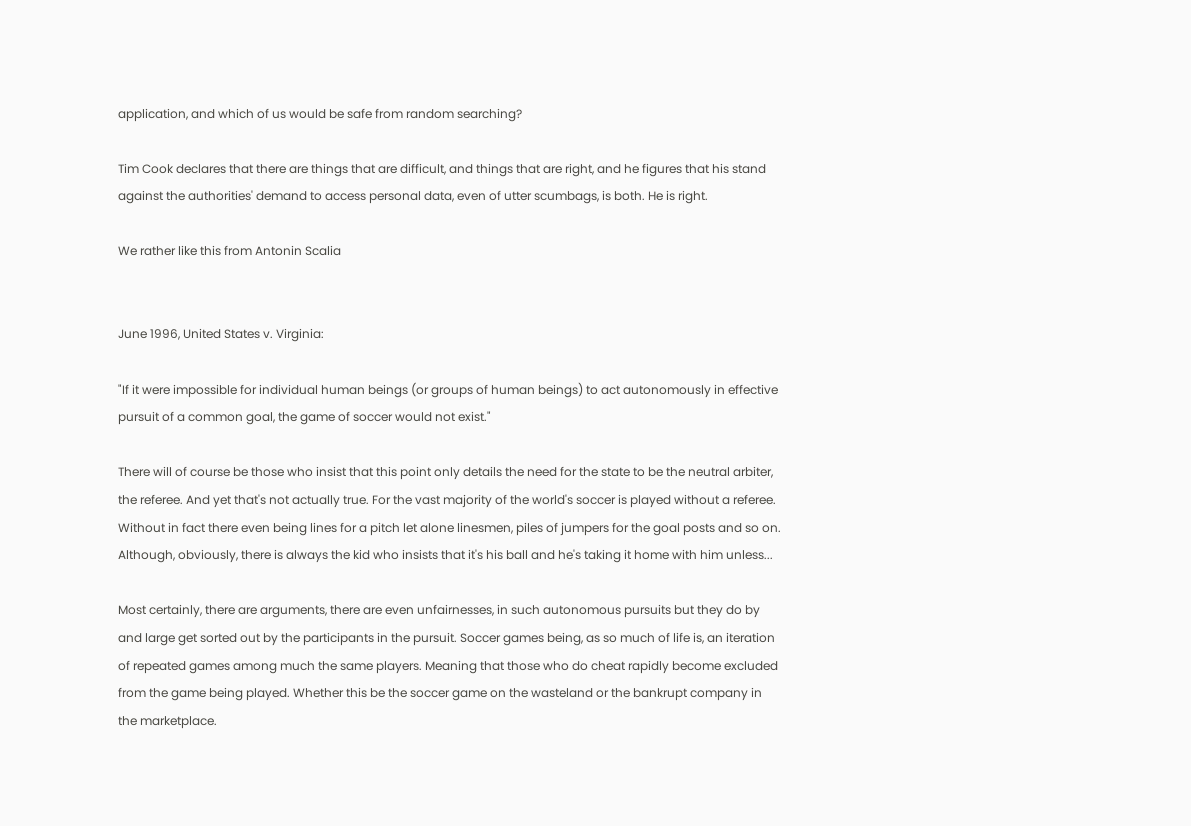application, and which of us would be safe from random searching?

Tim Cook declares that there are things that are difficult, and things that are right, and he figures that his stand against the authorities' demand to access personal data, even of utter scumbags, is both. He is right.

We rather like this from Antonin Scalia


June 1996, United States v. Virginia:

"If it were impossible for individual human beings (or groups of human beings) to act autonomously in effective pursuit of a common goal, the game of soccer would not exist."

There will of course be those who insist that this point only details the need for the state to be the neutral arbiter, the referee. And yet that's not actually true. For the vast majority of the world's soccer is played without a referee. Without in fact there even being lines for a pitch let alone linesmen, piles of jumpers for the goal posts and so on. Although, obviously, there is always the kid who insists that it's his ball and he's taking it home with him unless...

Most certainly, there are arguments, there are even unfairnesses, in such autonomous pursuits but they do by and large get sorted out by the participants in the pursuit. Soccer games being, as so much of life is, an iteration of repeated games among much the same players. Meaning that those who do cheat rapidly become excluded from the game being played. Whether this be the soccer game on the wasteland or the bankrupt company in the marketplace.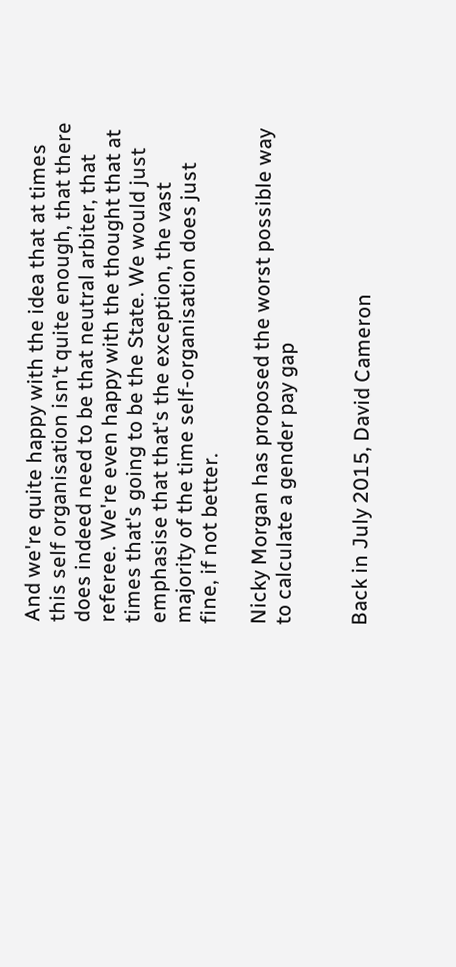And we're quite happy with the idea that at times this self organisation isn't quite enough, that there does indeed need to be that neutral arbiter, that referee. We're even happy with the thought that at times that's going to be the State. We would just emphasise that that's the exception, the vast majority of the time self-organisation does just fine, if not better.

Nicky Morgan has proposed the worst possible way to calculate a gender pay gap


Back in July 2015, David Cameron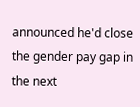announced he'd close the gender pay gap in the next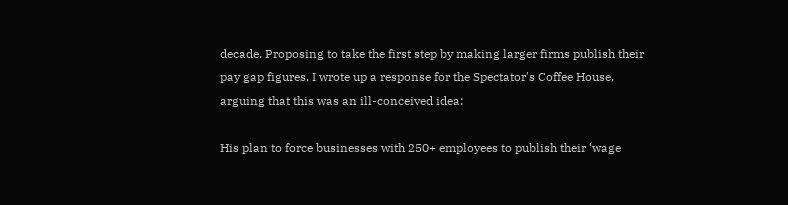decade. Proposing to take the first step by making larger firms publish their pay gap figures, I wrote up a response for the Spectator's Coffee House, arguing that this was an ill-conceived idea:

His plan to force businesses with 250+ employees to publish their ‘wage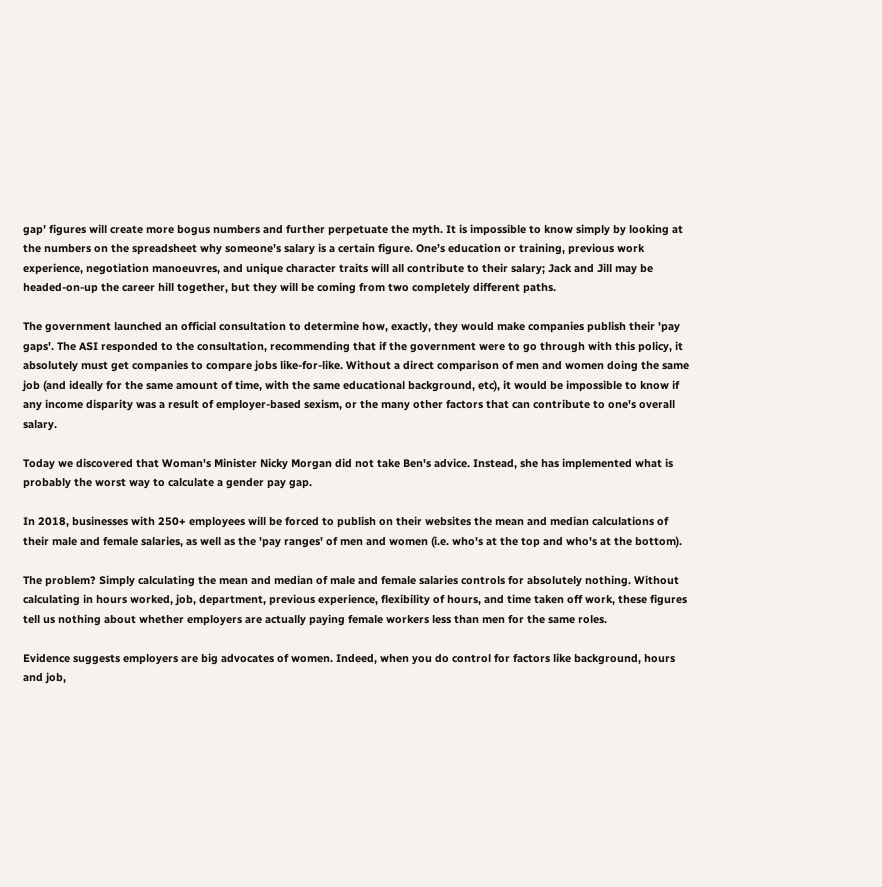gap’ figures will create more bogus numbers and further perpetuate the myth. It is impossible to know simply by looking at the numbers on the spreadsheet why someone’s salary is a certain figure. One’s education or training, previous work experience, negotiation manoeuvres, and unique character traits will all contribute to their salary; Jack and Jill may be headed-on-up the career hill together, but they will be coming from two completely different paths.

The government launched an official consultation to determine how, exactly, they would make companies publish their 'pay gaps'. The ASI responded to the consultation, recommending that if the government were to go through with this policy, it absolutely must get companies to compare jobs like-for-like. Without a direct comparison of men and women doing the same job (and ideally for the same amount of time, with the same educational background, etc), it would be impossible to know if any income disparity was a result of employer-based sexism, or the many other factors that can contribute to one's overall salary.

Today we discovered that Woman's Minister Nicky Morgan did not take Ben's advice. Instead, she has implemented what is probably the worst way to calculate a gender pay gap.

In 2018, businesses with 250+ employees will be forced to publish on their websites the mean and median calculations of their male and female salaries, as well as the 'pay ranges' of men and women (i.e. who's at the top and who's at the bottom).

The problem? Simply calculating the mean and median of male and female salaries controls for absolutely nothing. Without calculating in hours worked, job, department, previous experience, flexibility of hours, and time taken off work, these figures tell us nothing about whether employers are actually paying female workers less than men for the same roles.

Evidence suggests employers are big advocates of women. Indeed, when you do control for factors like background, hours and job,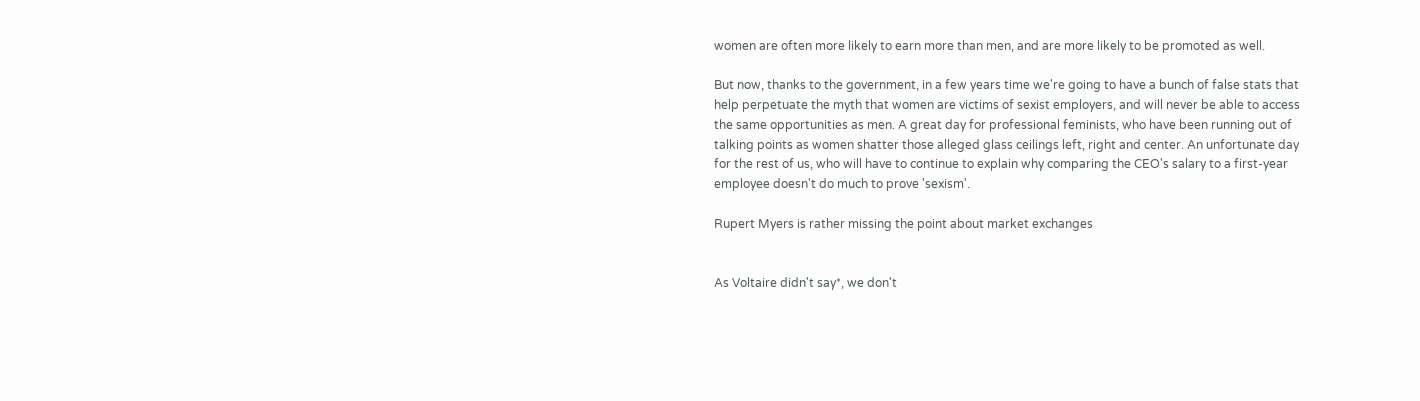women are often more likely to earn more than men, and are more likely to be promoted as well.

But now, thanks to the government, in a few years time we're going to have a bunch of false stats that help perpetuate the myth that women are victims of sexist employers, and will never be able to access the same opportunities as men. A great day for professional feminists, who have been running out of talking points as women shatter those alleged glass ceilings left, right and center. An unfortunate day for the rest of us, who will have to continue to explain why comparing the CEO's salary to a first-year employee doesn't do much to prove 'sexism'.

Rupert Myers is rather missing the point about market exchanges


As Voltaire didn't say*, we don't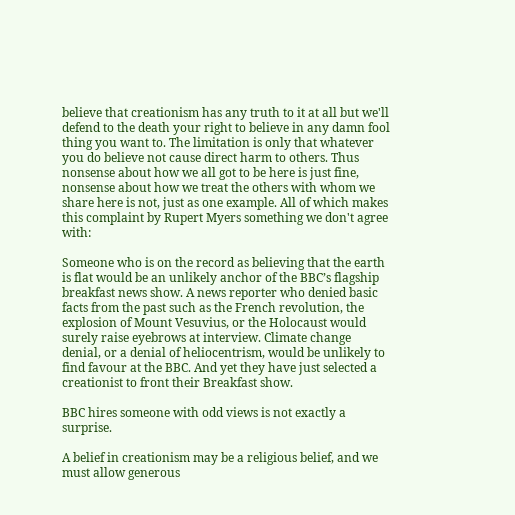believe that creationism has any truth to it at all but we'll defend to the death your right to believe in any damn fool thing you want to. The limitation is only that whatever you do believe not cause direct harm to others. Thus nonsense about how we all got to be here is just fine, nonsense about how we treat the others with whom we share here is not, just as one example. All of which makes this complaint by Rupert Myers something we don't agree with:

Someone who is on the record as believing that the earth is flat would be an unlikely anchor of the BBC’s flagship breakfast news show. A news reporter who denied basic facts from the past such as the French revolution, the explosion of Mount Vesuvius, or the Holocaust would surely raise eyebrows at interview. Climate change denial, or a denial of heliocentrism, would be unlikely to find favour at the BBC. And yet they have just selected a creationist to front their Breakfast show.

BBC hires someone with odd views is not exactly a surprise.

A belief in creationism may be a religious belief, and we must allow generous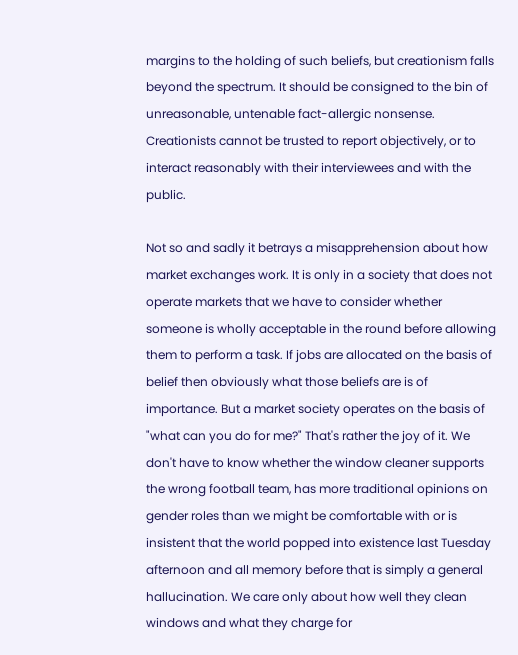margins to the holding of such beliefs, but creationism falls beyond the spectrum. It should be consigned to the bin of unreasonable, untenable fact-allergic nonsense. Creationists cannot be trusted to report objectively, or to interact reasonably with their interviewees and with the public.

Not so and sadly it betrays a misapprehension about how market exchanges work. It is only in a society that does not operate markets that we have to consider whether someone is wholly acceptable in the round before allowing them to perform a task. If jobs are allocated on the basis of belief then obviously what those beliefs are is of importance. But a market society operates on the basis of "what can you do for me?" That's rather the joy of it. We don't have to know whether the window cleaner supports the wrong football team, has more traditional opinions on gender roles than we might be comfortable with or is insistent that the world popped into existence last Tuesday afternoon and all memory before that is simply a general hallucination. We care only about how well they clean windows and what they charge for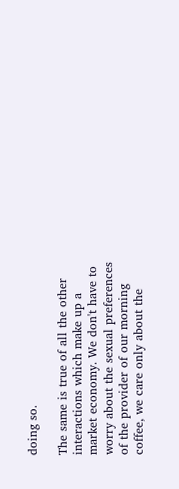doing so.

The same is true of all the other interactions which make up a market economy. We don't have to worry about the sexual preferences of the provider of our morning coffee, we care only about the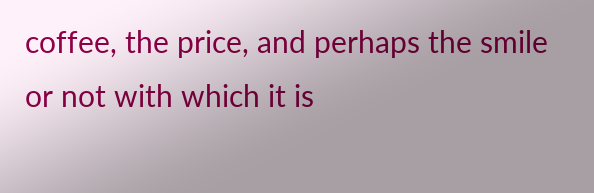coffee, the price, and perhaps the smile or not with which it is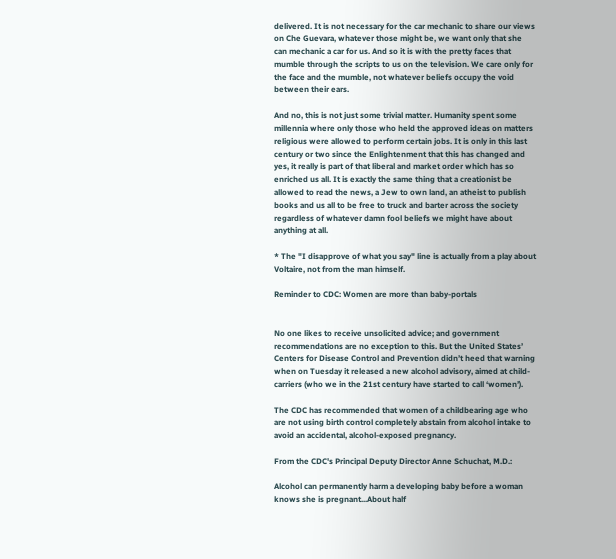delivered. It is not necessary for the car mechanic to share our views on Che Guevara, whatever those might be, we want only that she can mechanic a car for us. And so it is with the pretty faces that mumble through the scripts to us on the television. We care only for the face and the mumble, not whatever beliefs occupy the void between their ears.

And no, this is not just some trivial matter. Humanity spent some millennia where only those who held the approved ideas on matters religious were allowed to perform certain jobs. It is only in this last century or two since the Enlightenment that this has changed and yes, it really is part of that liberal and market order which has so enriched us all. It is exactly the same thing that a creationist be allowed to read the news, a Jew to own land, an atheist to publish books and us all to be free to truck and barter across the society regardless of whatever damn fool beliefs we might have about anything at all.

* The "I disapprove of what you say" line is actually from a play about Voltaire, not from the man himself.

Reminder to CDC: Women are more than baby-portals


No one likes to receive unsolicited advice; and government recommendations are no exception to this. But the United States’ Centers for Disease Control and Prevention didn’t heed that warning when on Tuesday it released a new alcohol advisory, aimed at child-carriers (who we in the 21st century have started to call ‘women’).

The CDC has recommended that women of a childbearing age who are not using birth control completely abstain from alcohol intake to avoid an accidental, alcohol-exposed pregnancy.

From the CDC's Principal Deputy Director Anne Schuchat, M.D.:

Alcohol can permanently harm a developing baby before a woman knows she is pregnant...About half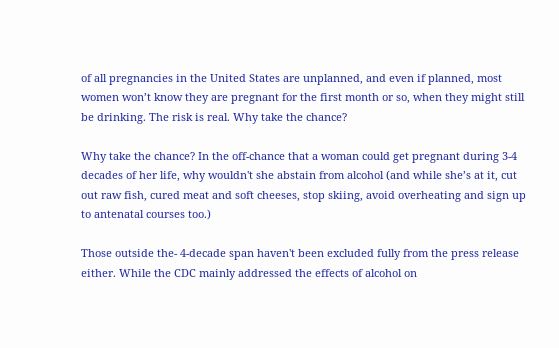of all pregnancies in the United States are unplanned, and even if planned, most women won’t know they are pregnant for the first month or so, when they might still be drinking. The risk is real. Why take the chance?

Why take the chance? In the off-chance that a woman could get pregnant during 3-4 decades of her life, why wouldn't she abstain from alcohol (and while she’s at it, cut out raw fish, cured meat and soft cheeses, stop skiing, avoid overheating and sign up to antenatal courses too.)

Those outside the- 4-decade span haven't been excluded fully from the press release either. While the CDC mainly addressed the effects of alcohol on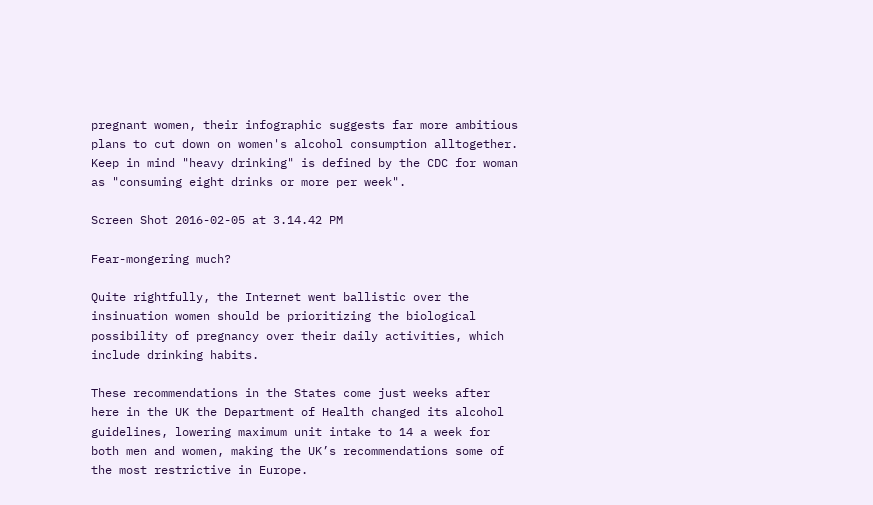pregnant women, their infographic suggests far more ambitious plans to cut down on women's alcohol consumption alltogether. Keep in mind "heavy drinking" is defined by the CDC for woman as "consuming eight drinks or more per week".

Screen Shot 2016-02-05 at 3.14.42 PM

Fear-mongering much?

Quite rightfully, the Internet went ballistic over the insinuation women should be prioritizing the biological possibility of pregnancy over their daily activities, which include drinking habits.

These recommendations in the States come just weeks after here in the UK the Department of Health changed its alcohol guidelines, lowering maximum unit intake to 14 a week for both men and women, making the UK’s recommendations some of the most restrictive in Europe.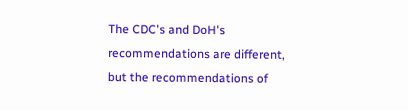The CDC's and DoH's recommendations are different, but the recommendations of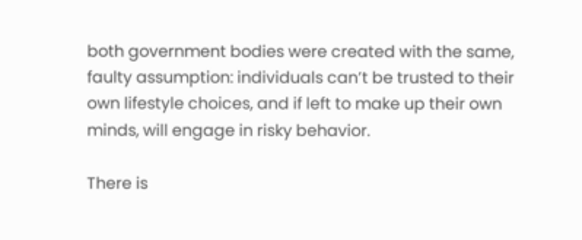both government bodies were created with the same, faulty assumption: individuals can’t be trusted to their own lifestyle choices, and if left to make up their own minds, will engage in risky behavior.

There is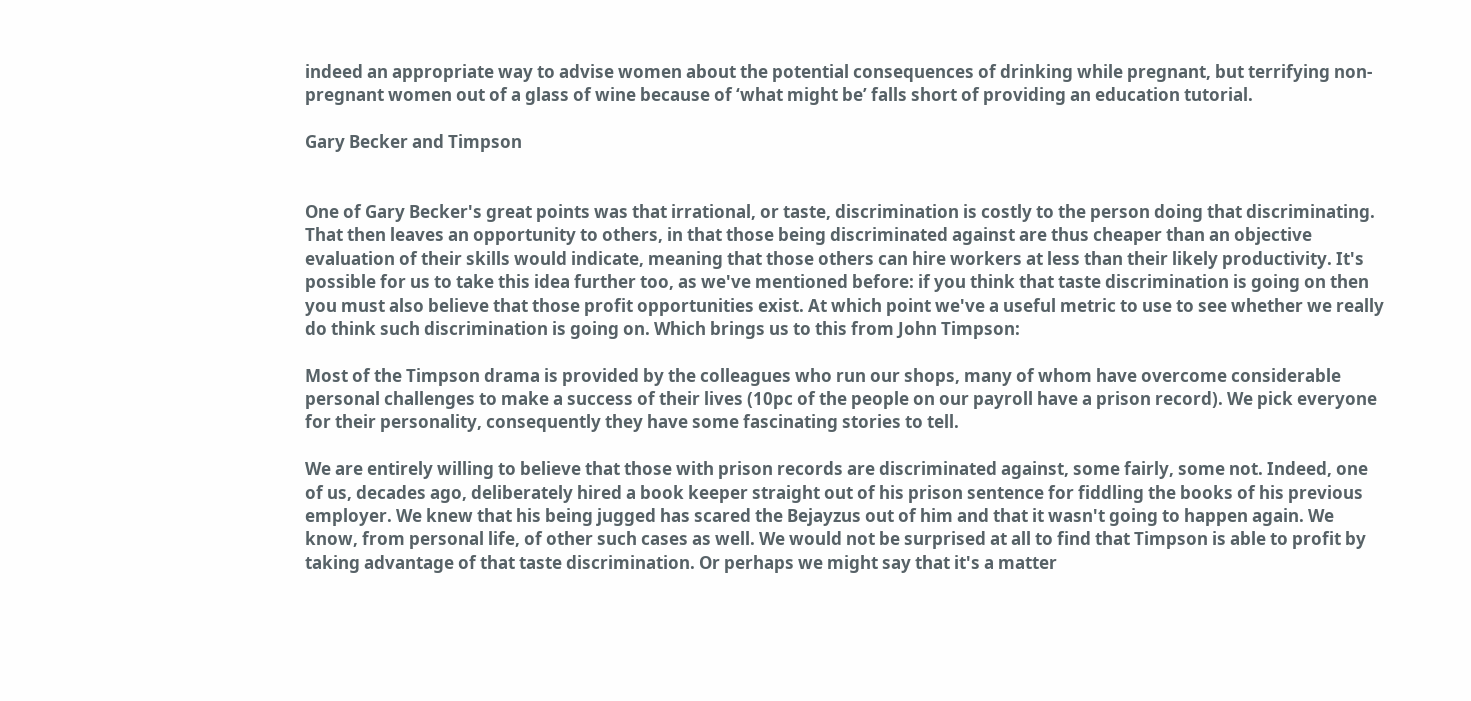indeed an appropriate way to advise women about the potential consequences of drinking while pregnant, but terrifying non-pregnant women out of a glass of wine because of ‘what might be’ falls short of providing an education tutorial.

Gary Becker and Timpson


One of Gary Becker's great points was that irrational, or taste, discrimination is costly to the person doing that discriminating. That then leaves an opportunity to others, in that those being discriminated against are thus cheaper than an objective evaluation of their skills would indicate, meaning that those others can hire workers at less than their likely productivity. It's possible for us to take this idea further too, as we've mentioned before: if you think that taste discrimination is going on then you must also believe that those profit opportunities exist. At which point we've a useful metric to use to see whether we really do think such discrimination is going on. Which brings us to this from John Timpson:

Most of the Timpson drama is provided by the colleagues who run our shops, many of whom have overcome considerable personal challenges to make a success of their lives (10pc of the people on our payroll have a prison record). We pick everyone for their personality, consequently they have some fascinating stories to tell.

We are entirely willing to believe that those with prison records are discriminated against, some fairly, some not. Indeed, one of us, decades ago, deliberately hired a book keeper straight out of his prison sentence for fiddling the books of his previous employer. We knew that his being jugged has scared the Bejayzus out of him and that it wasn't going to happen again. We know, from personal life, of other such cases as well. We would not be surprised at all to find that Timpson is able to profit by taking advantage of that taste discrimination. Or perhaps we might say that it's a matter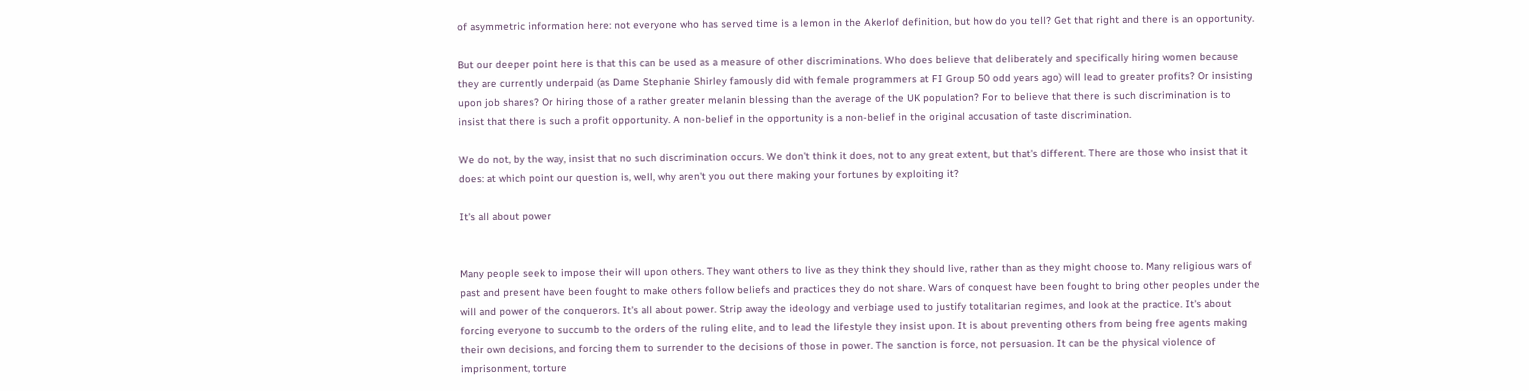of asymmetric information here: not everyone who has served time is a lemon in the Akerlof definition, but how do you tell? Get that right and there is an opportunity.

But our deeper point here is that this can be used as a measure of other discriminations. Who does believe that deliberately and specifically hiring women because they are currently underpaid (as Dame Stephanie Shirley famously did with female programmers at FI Group 50 odd years ago) will lead to greater profits? Or insisting upon job shares? Or hiring those of a rather greater melanin blessing than the average of the UK population? For to believe that there is such discrimination is to insist that there is such a profit opportunity. A non-belief in the opportunity is a non-belief in the original accusation of taste discrimination.

We do not, by the way, insist that no such discrimination occurs. We don't think it does, not to any great extent, but that's different. There are those who insist that it does: at which point our question is, well, why aren't you out there making your fortunes by exploiting it?

It's all about power


Many people seek to impose their will upon others. They want others to live as they think they should live, rather than as they might choose to. Many religious wars of past and present have been fought to make others follow beliefs and practices they do not share. Wars of conquest have been fought to bring other peoples under the will and power of the conquerors. It's all about power. Strip away the ideology and verbiage used to justify totalitarian regimes, and look at the practice. It's about forcing everyone to succumb to the orders of the ruling elite, and to lead the lifestyle they insist upon. It is about preventing others from being free agents making their own decisions, and forcing them to surrender to the decisions of those in power. The sanction is force, not persuasion. It can be the physical violence of imprisonment, torture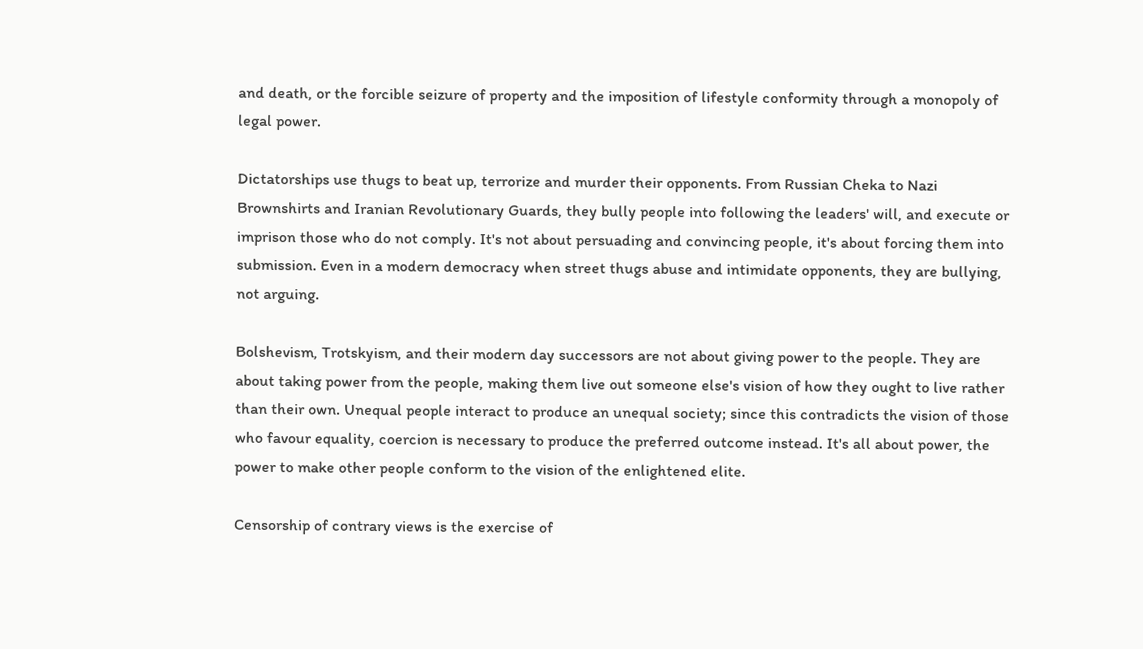and death, or the forcible seizure of property and the imposition of lifestyle conformity through a monopoly of legal power.

Dictatorships use thugs to beat up, terrorize and murder their opponents. From Russian Cheka to Nazi Brownshirts and Iranian Revolutionary Guards, they bully people into following the leaders' will, and execute or imprison those who do not comply. It's not about persuading and convincing people, it's about forcing them into submission. Even in a modern democracy when street thugs abuse and intimidate opponents, they are bullying, not arguing.

Bolshevism, Trotskyism, and their modern day successors are not about giving power to the people. They are about taking power from the people, making them live out someone else's vision of how they ought to live rather than their own. Unequal people interact to produce an unequal society; since this contradicts the vision of those who favour equality, coercion is necessary to produce the preferred outcome instead. It's all about power, the power to make other people conform to the vision of the enlightened elite.

Censorship of contrary views is the exercise of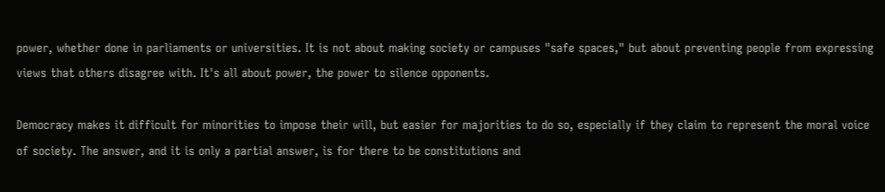power, whether done in parliaments or universities. It is not about making society or campuses "safe spaces," but about preventing people from expressing views that others disagree with. It's all about power, the power to silence opponents.

Democracy makes it difficult for minorities to impose their will, but easier for majorities to do so, especially if they claim to represent the moral voice of society. The answer, and it is only a partial answer, is for there to be constitutions and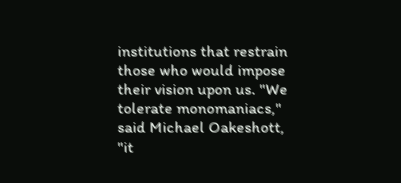institutions that restrain those who would impose their vision upon us. "We tolerate monomaniacs," said Michael Oakeshott, "it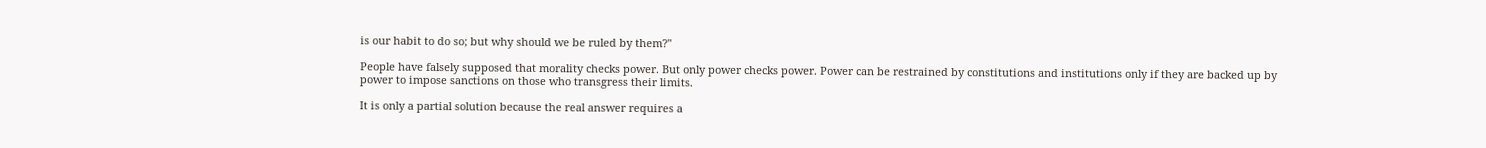is our habit to do so; but why should we be ruled by them?"

People have falsely supposed that morality checks power. But only power checks power. Power can be restrained by constitutions and institutions only if they are backed up by power to impose sanctions on those who transgress their limits.

It is only a partial solution because the real answer requires a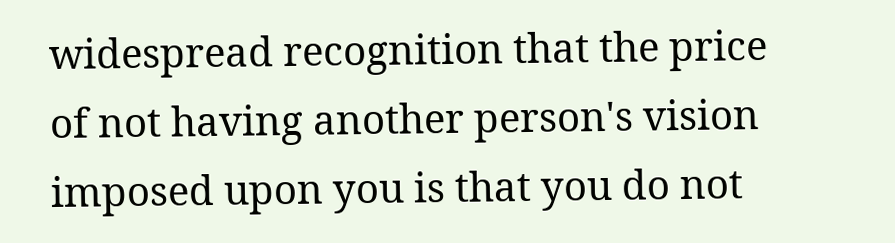widespread recognition that the price of not having another person's vision imposed upon you is that you do not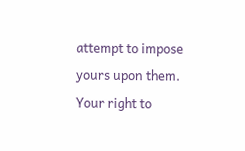attempt to impose yours upon them. Your right to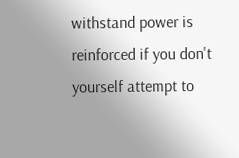withstand power is reinforced if you don't yourself attempt to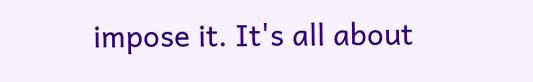impose it. It's all about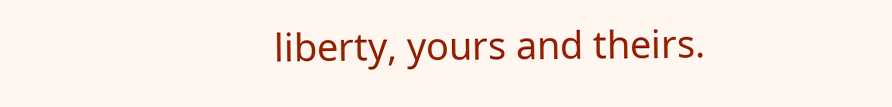liberty, yours and theirs.